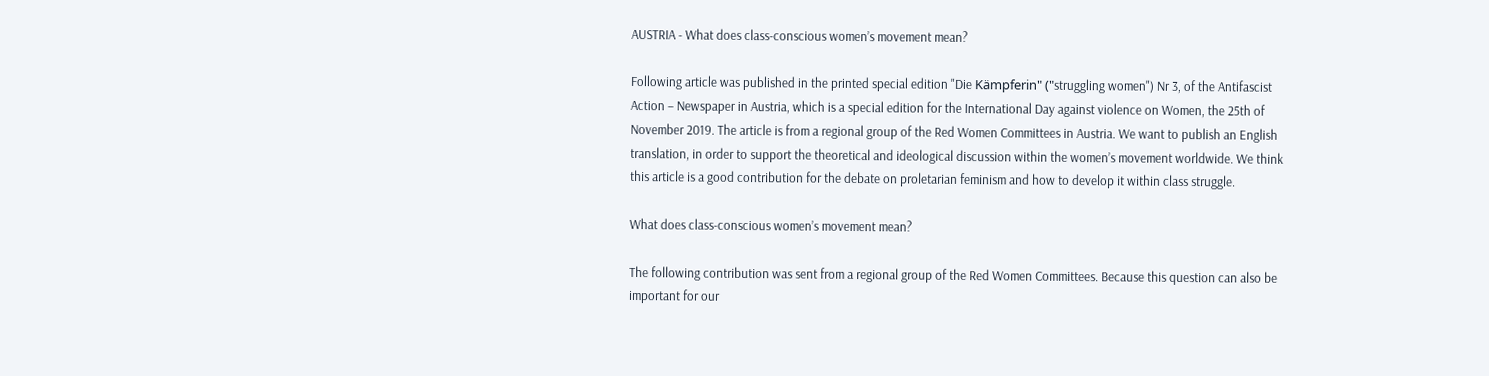AUSTRIA - What does class-conscious women’s movement mean?

Following article was published in the printed special edition "Die Kämpferin" ("struggling women") Nr 3, of the Antifascist Action – Newspaper in Austria, which is a special edition for the International Day against violence on Women, the 25th of November 2019. The article is from a regional group of the Red Women Committees in Austria. We want to publish an English translation, in order to support the theoretical and ideological discussion within the women’s movement worldwide. We think this article is a good contribution for the debate on proletarian feminism and how to develop it within class struggle.

What does class-conscious women’s movement mean?

The following contribution was sent from a regional group of the Red Women Committees. Because this question can also be important for our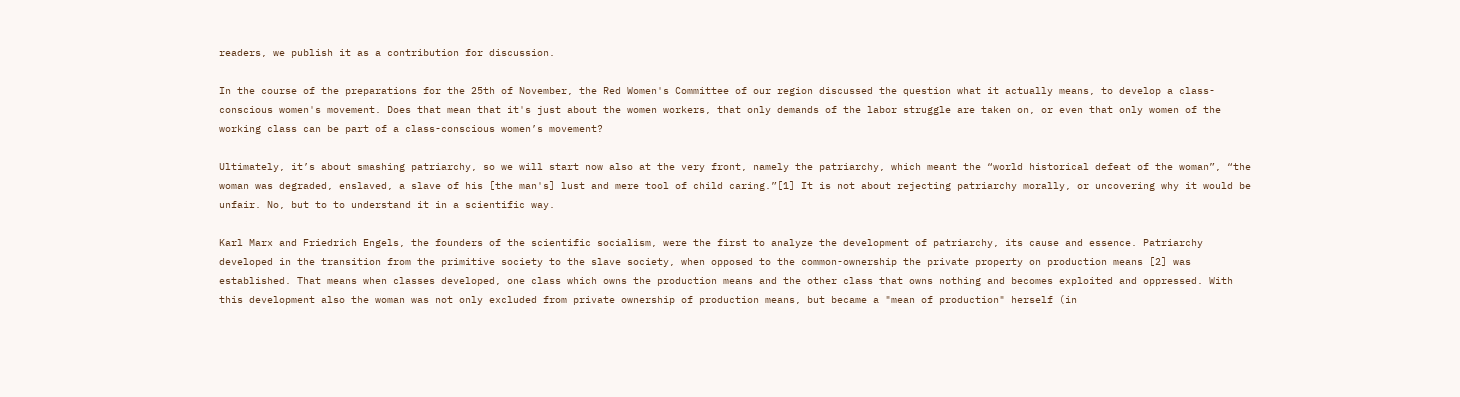readers, we publish it as a contribution for discussion.

In the course of the preparations for the 25th of November, the Red Women's Committee of our region discussed the question what it actually means, to develop a class-conscious women's movement. Does that mean that it's just about the women workers, that only demands of the labor struggle are taken on, or even that only women of the working class can be part of a class-conscious women’s movement?

Ultimately, it’s about smashing patriarchy, so we will start now also at the very front, namely the patriarchy, which meant the “world historical defeat of the woman”, “the woman was degraded, enslaved, a slave of his [the man's] lust and mere tool of child caring.”[1] It is not about rejecting patriarchy morally, or uncovering why it would be unfair. No, but to to understand it in a scientific way.

Karl Marx and Friedrich Engels, the founders of the scientific socialism, were the first to analyze the development of patriarchy, its cause and essence. Patriarchy developed in the transition from the primitive society to the slave society, when opposed to the common-ownership the private property on production means [2] was established. That means when classes developed, one class which owns the production means and the other class that owns nothing and becomes exploited and oppressed. With this development also the woman was not only excluded from private ownership of production means, but became a "mean of production" herself (in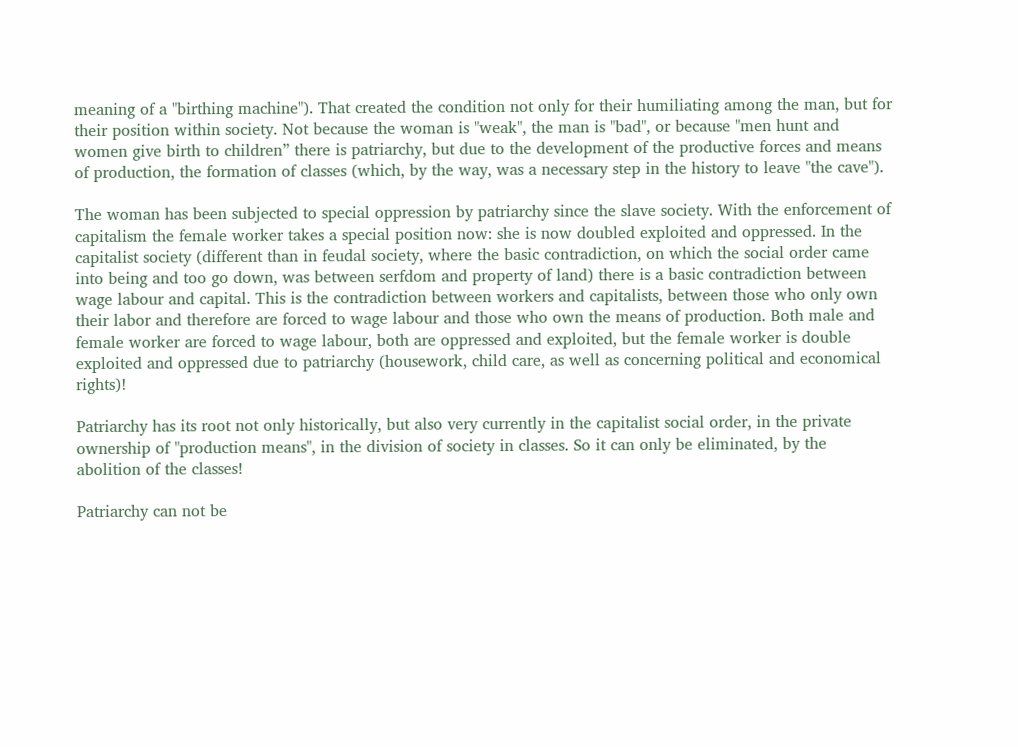meaning of a "birthing machine"). That created the condition not only for their humiliating among the man, but for their position within society. Not because the woman is "weak", the man is "bad", or because "men hunt and women give birth to children” there is patriarchy, but due to the development of the productive forces and means of production, the formation of classes (which, by the way, was a necessary step in the history to leave "the cave").

The woman has been subjected to special oppression by patriarchy since the slave society. With the enforcement of capitalism the female worker takes a special position now: she is now doubled exploited and oppressed. In the capitalist society (different than in feudal society, where the basic contradiction, on which the social order came into being and too go down, was between serfdom and property of land) there is a basic contradiction between wage labour and capital. This is the contradiction between workers and capitalists, between those who only own their labor and therefore are forced to wage labour and those who own the means of production. Both male and female worker are forced to wage labour, both are oppressed and exploited, but the female worker is double exploited and oppressed due to patriarchy (housework, child care, as well as concerning political and economical rights)!

Patriarchy has its root not only historically, but also very currently in the capitalist social order, in the private ownership of "production means", in the division of society in classes. So it can only be eliminated, by the abolition of the classes!

Patriarchy can not be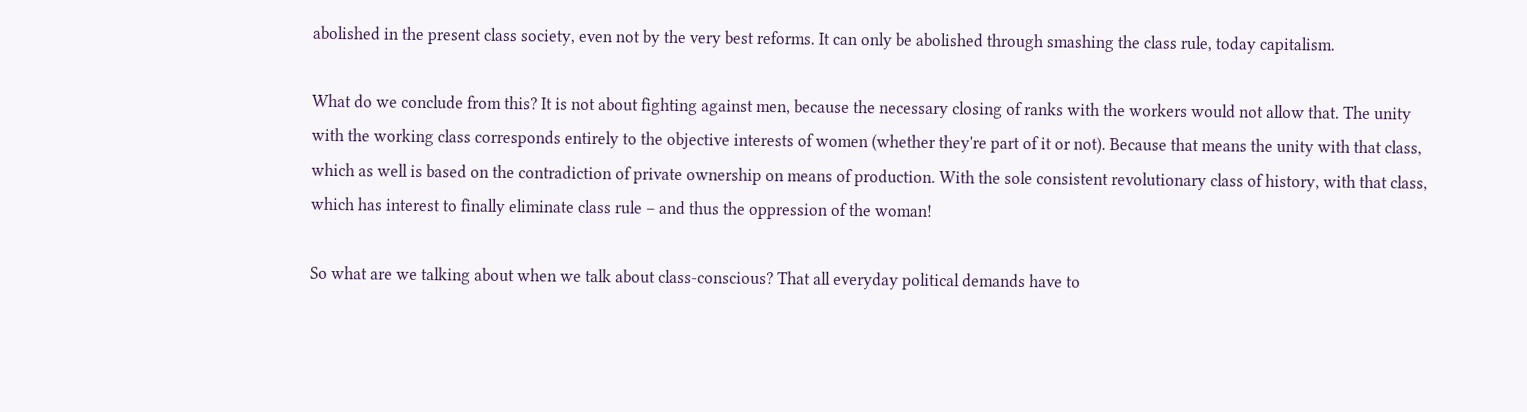abolished in the present class society, even not by the very best reforms. It can only be abolished through smashing the class rule, today capitalism.

What do we conclude from this? It is not about fighting against men, because the necessary closing of ranks with the workers would not allow that. The unity with the working class corresponds entirely to the objective interests of women (whether they're part of it or not). Because that means the unity with that class, which as well is based on the contradiction of private ownership on means of production. With the sole consistent revolutionary class of history, with that class, which has interest to finally eliminate class rule – and thus the oppression of the woman!

So what are we talking about when we talk about class-conscious? That all everyday political demands have to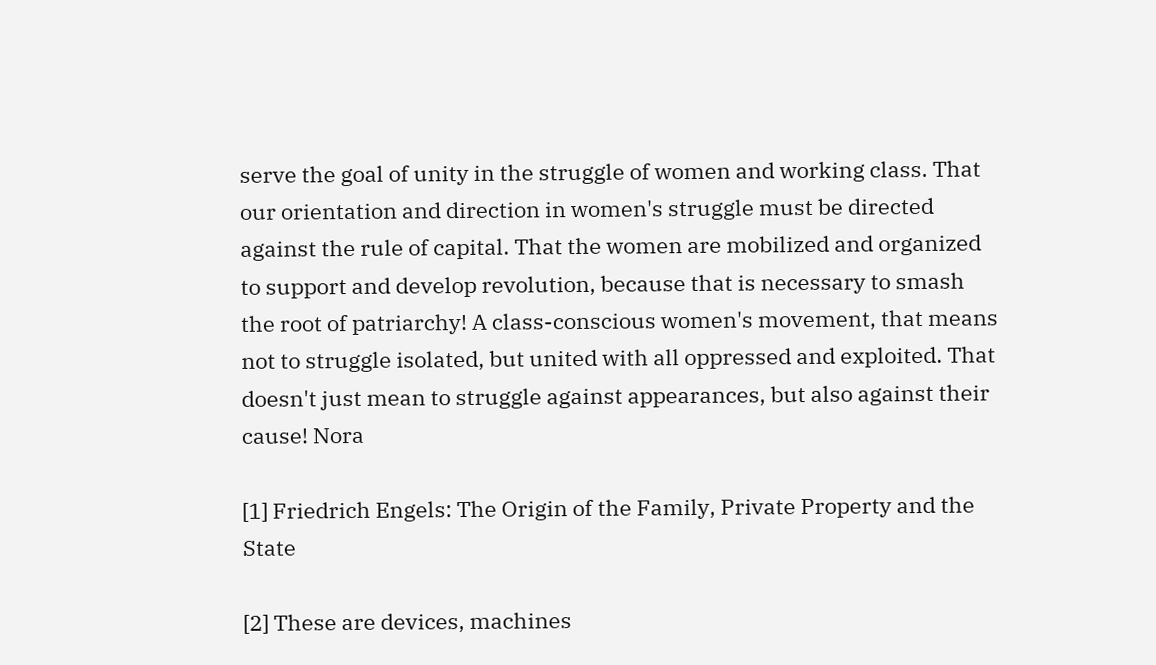serve the goal of unity in the struggle of women and working class. That our orientation and direction in women's struggle must be directed against the rule of capital. That the women are mobilized and organized to support and develop revolution, because that is necessary to smash the root of patriarchy! A class-conscious women's movement, that means not to struggle isolated, but united with all oppressed and exploited. That doesn't just mean to struggle against appearances, but also against their cause! Nora

[1] Friedrich Engels: The Origin of the Family, Private Property and the State

[2] These are devices, machines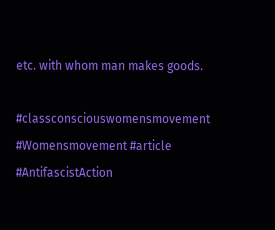etc. with whom man makes goods.

#classconsciouswomensmovement #Womensmovement #article #AntifascistAction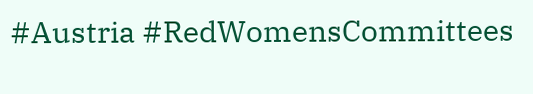#Austria #RedWomensCommittees